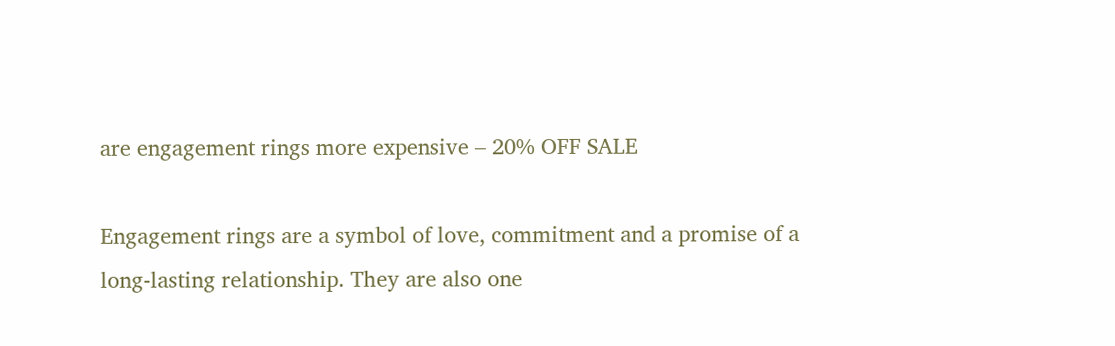are engagement rings more expensive – 20% OFF SALE

Engagement rings are a symbol of love, commitment and a promise of a long-lasting relationship. They are also one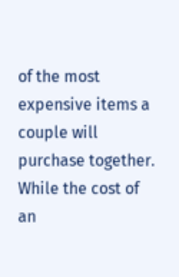of the most expensive items a couple will purchase together. While the cost of an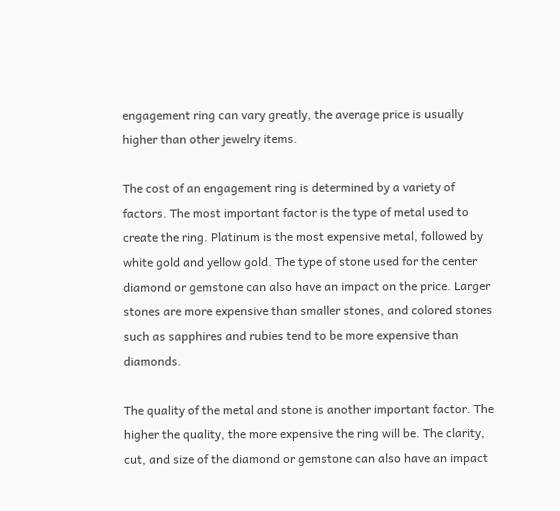engagement ring can vary greatly, the average price is usually higher than other jewelry items.

The cost of an engagement ring is determined by a variety of factors. The most important factor is the type of metal used to create the ring. Platinum is the most expensive metal, followed by white gold and yellow gold. The type of stone used for the center diamond or gemstone can also have an impact on the price. Larger stones are more expensive than smaller stones, and colored stones such as sapphires and rubies tend to be more expensive than diamonds.

The quality of the metal and stone is another important factor. The higher the quality, the more expensive the ring will be. The clarity, cut, and size of the diamond or gemstone can also have an impact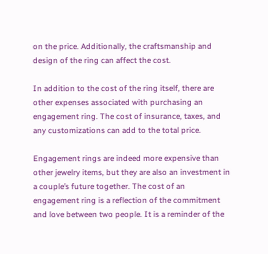on the price. Additionally, the craftsmanship and design of the ring can affect the cost.

In addition to the cost of the ring itself, there are other expenses associated with purchasing an engagement ring. The cost of insurance, taxes, and any customizations can add to the total price.

Engagement rings are indeed more expensive than other jewelry items, but they are also an investment in a couple’s future together. The cost of an engagement ring is a reflection of the commitment and love between two people. It is a reminder of the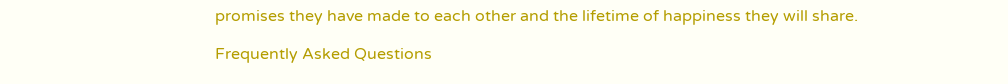promises they have made to each other and the lifetime of happiness they will share.

Frequently Asked Questions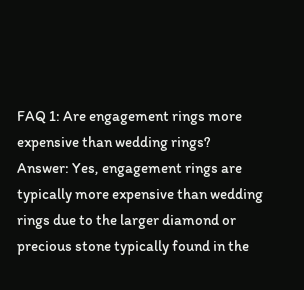FAQ 1: Are engagement rings more expensive than wedding rings?
Answer: Yes, engagement rings are typically more expensive than wedding rings due to the larger diamond or precious stone typically found in the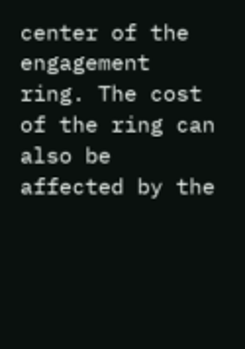center of the engagement ring. The cost of the ring can also be affected by the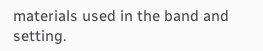materials used in the band and setting.